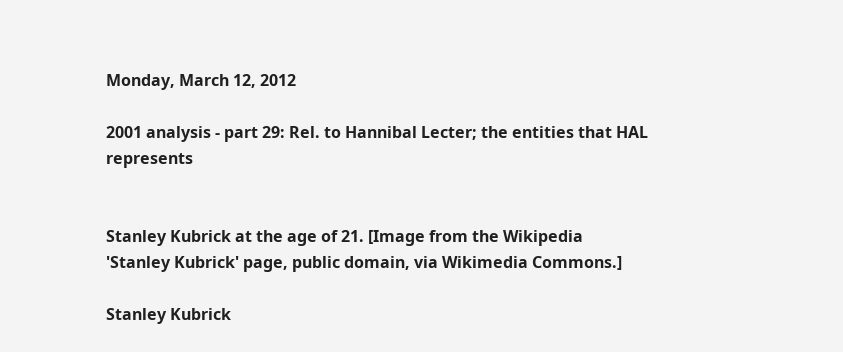Monday, March 12, 2012

2001 analysis - part 29: Rel. to Hannibal Lecter; the entities that HAL represents


Stanley Kubrick at the age of 21. [Image from the Wikipedia 'Stanley Kubrick' page, public domain, via Wikimedia Commons.]

Stanley Kubrick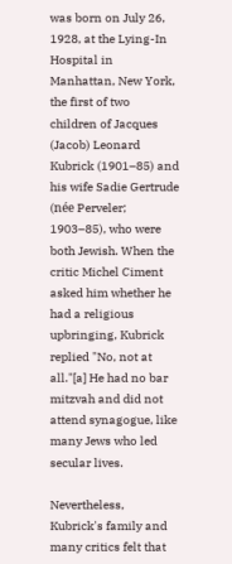was born on July 26, 1928, at the Lying-In Hospital in Manhattan, New York, the first of two children of Jacques (Jacob) Leonard Kubrick (1901–85) and his wife Sadie Gertrude (née Perveler; 1903–85), who were both Jewish. When the critic Michel Ciment asked him whether he had a religious upbringing, Kubrick replied "No, not at all."[a] He had no bar mitzvah and did not attend synagogue, like many Jews who led secular lives.

Nevertheless, Kubrick's family and many critics felt that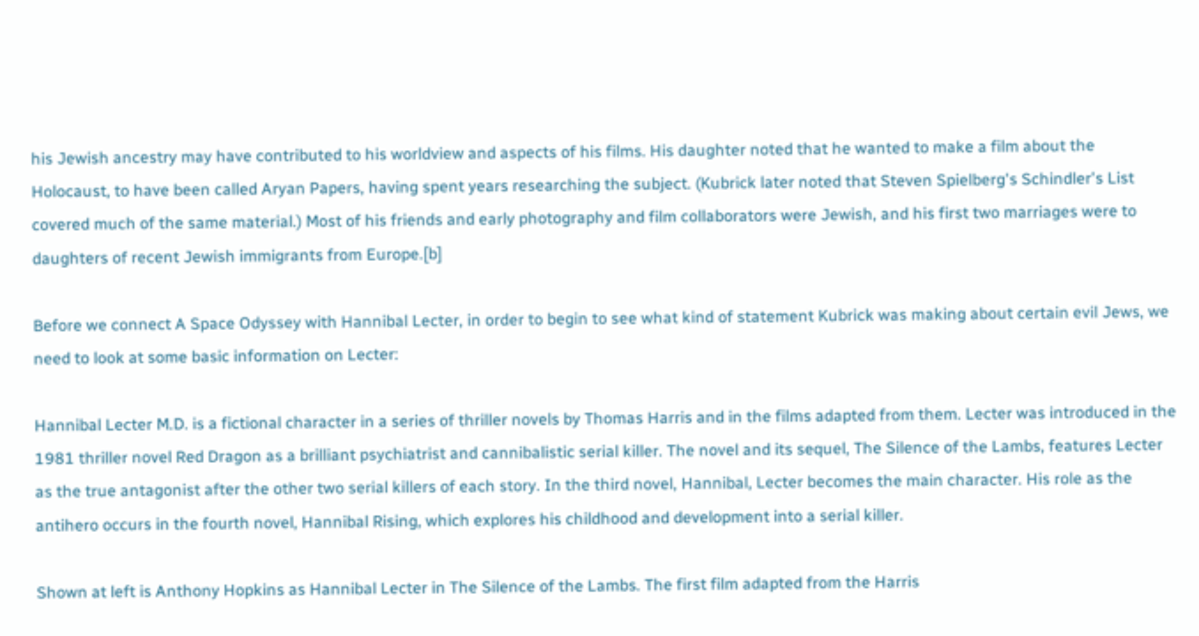his Jewish ancestry may have contributed to his worldview and aspects of his films. His daughter noted that he wanted to make a film about the Holocaust, to have been called Aryan Papers, having spent years researching the subject. (Kubrick later noted that Steven Spielberg's Schindler's List covered much of the same material.) Most of his friends and early photography and film collaborators were Jewish, and his first two marriages were to daughters of recent Jewish immigrants from Europe.[b]

Before we connect A Space Odyssey with Hannibal Lecter, in order to begin to see what kind of statement Kubrick was making about certain evil Jews, we need to look at some basic information on Lecter:

Hannibal Lecter M.D. is a fictional character in a series of thriller novels by Thomas Harris and in the films adapted from them. Lecter was introduced in the 1981 thriller novel Red Dragon as a brilliant psychiatrist and cannibalistic serial killer. The novel and its sequel, The Silence of the Lambs, features Lecter as the true antagonist after the other two serial killers of each story. In the third novel, Hannibal, Lecter becomes the main character. His role as the antihero occurs in the fourth novel, Hannibal Rising, which explores his childhood and development into a serial killer.

Shown at left is Anthony Hopkins as Hannibal Lecter in The Silence of the Lambs. The first film adapted from the Harris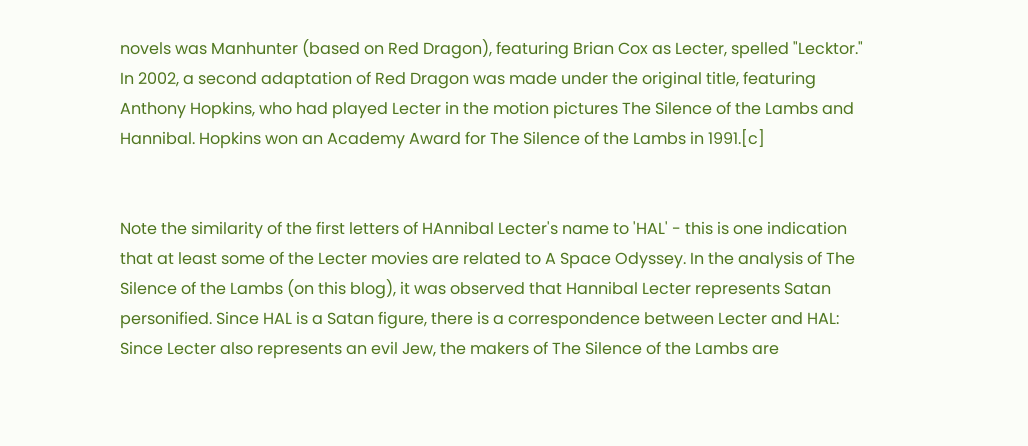novels was Manhunter (based on Red Dragon), featuring Brian Cox as Lecter, spelled "Lecktor." In 2002, a second adaptation of Red Dragon was made under the original title, featuring Anthony Hopkins, who had played Lecter in the motion pictures The Silence of the Lambs and Hannibal. Hopkins won an Academy Award for The Silence of the Lambs in 1991.[c]


Note the similarity of the first letters of HAnnibal Lecter's name to 'HAL' - this is one indication that at least some of the Lecter movies are related to A Space Odyssey. In the analysis of The Silence of the Lambs (on this blog), it was observed that Hannibal Lecter represents Satan personified. Since HAL is a Satan figure, there is a correspondence between Lecter and HAL: Since Lecter also represents an evil Jew, the makers of The Silence of the Lambs are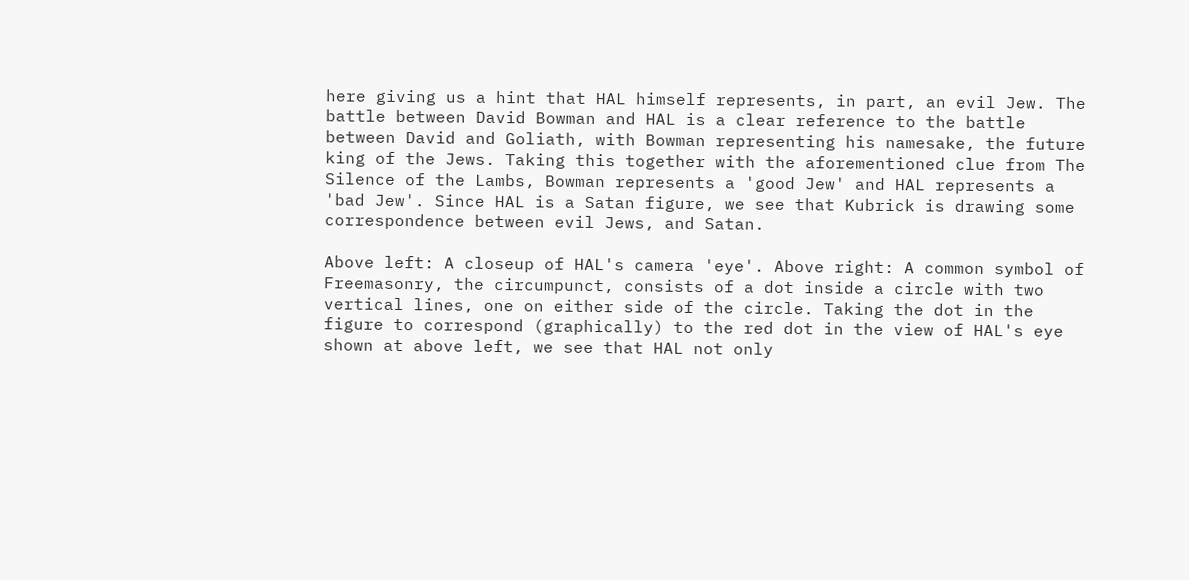here giving us a hint that HAL himself represents, in part, an evil Jew. The battle between David Bowman and HAL is a clear reference to the battle between David and Goliath, with Bowman representing his namesake, the future king of the Jews. Taking this together with the aforementioned clue from The Silence of the Lambs, Bowman represents a 'good Jew' and HAL represents a 'bad Jew'. Since HAL is a Satan figure, we see that Kubrick is drawing some correspondence between evil Jews, and Satan.

Above left: A closeup of HAL's camera 'eye'. Above right: A common symbol of Freemasonry, the circumpunct, consists of a dot inside a circle with two vertical lines, one on either side of the circle. Taking the dot in the figure to correspond (graphically) to the red dot in the view of HAL's eye shown at above left, we see that HAL not only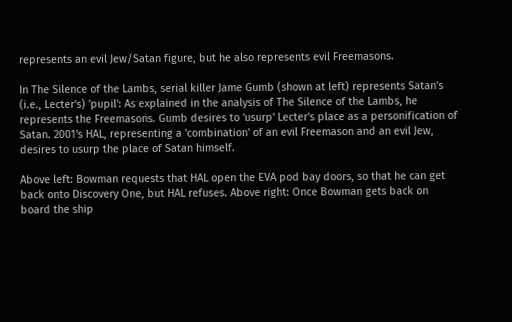represents an evil Jew/Satan figure, but he also represents evil Freemasons.

In The Silence of the Lambs, serial killer Jame Gumb (shown at left) represents Satan's (i.e., Lecter's) 'pupil': As explained in the analysis of The Silence of the Lambs, he represents the Freemasons. Gumb desires to 'usurp' Lecter's place as a personification of Satan. 2001's HAL, representing a 'combination' of an evil Freemason and an evil Jew, desires to usurp the place of Satan himself.

Above left: Bowman requests that HAL open the EVA pod bay doors, so that he can get back onto Discovery One, but HAL refuses. Above right: Once Bowman gets back on board the ship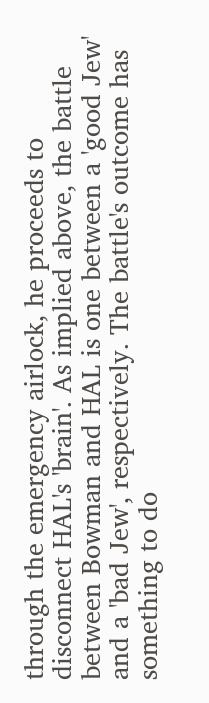through the emergency airlock, he proceeds to disconnect HAL's 'brain'. As implied above, the battle between Bowman and HAL is one between a 'good Jew' and a 'bad Jew', respectively. The battle's outcome has something to do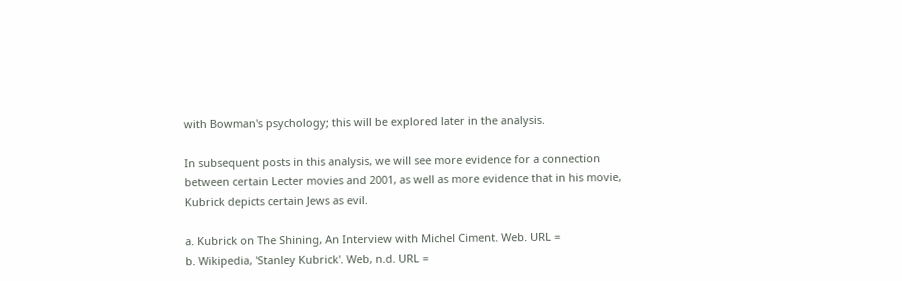with Bowman's psychology; this will be explored later in the analysis.

In subsequent posts in this analysis, we will see more evidence for a connection between certain Lecter movies and 2001, as well as more evidence that in his movie, Kubrick depicts certain Jews as evil.

a. Kubrick on The Shining, An Interview with Michel Ciment. Web. URL =
b. Wikipedia, 'Stanley Kubrick'. Web, n.d. URL =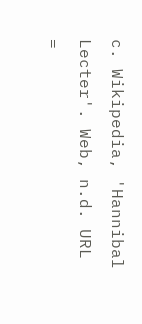c. Wikipedia, 'Hannibal Lecter'. Web, n.d. URL =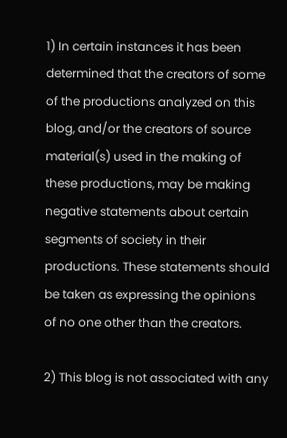1) In certain instances it has been determined that the creators of some of the productions analyzed on this blog, and/or the creators of source material(s) used in the making of these productions, may be making negative statements about certain segments of society in their productions. These statements should be taken as expressing the opinions of no one other than the creators.

2) This blog is not associated with any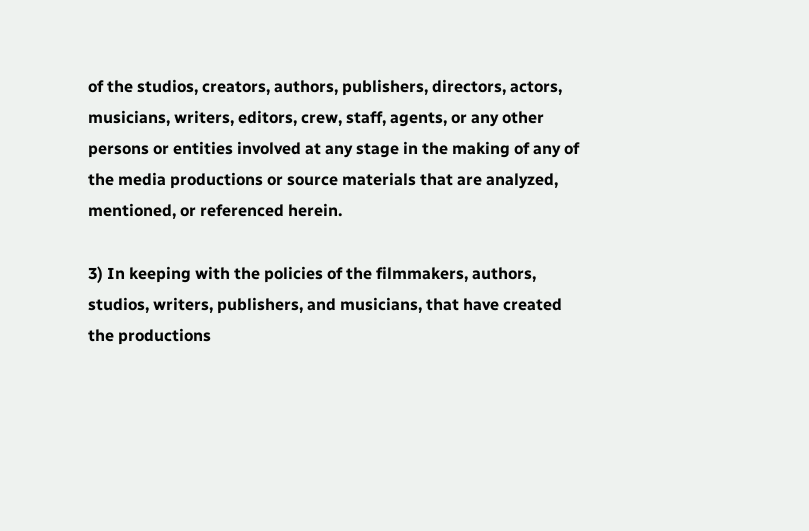of the studios, creators, authors, publishers, directors, actors, musicians, writers, editors, crew, staff, agents, or any other persons or entities involved at any stage in the making of any of the media productions or source materials that are analyzed, mentioned, or referenced herein.

3) In keeping with the policies of the filmmakers, authors, studios, writers, publishers, and musicians, that have created the productions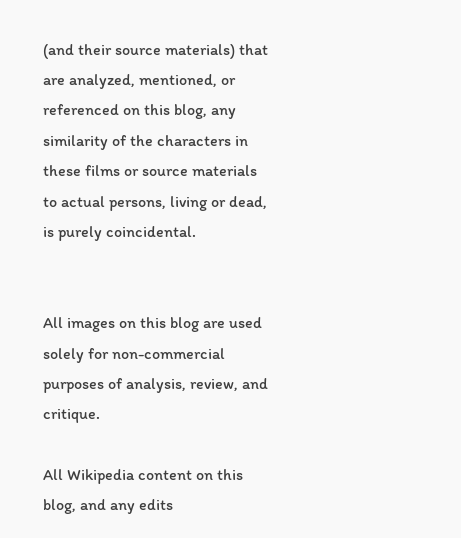(and their source materials) that are analyzed, mentioned, or referenced on this blog, any similarity of the characters in these films or source materials to actual persons, living or dead, is purely coincidental.


All images on this blog are used solely for non-commercial purposes of analysis, review, and critique.

All Wikipedia content on this blog, and any edits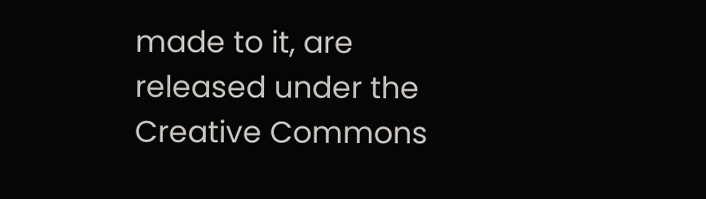made to it, are released under the Creative Commons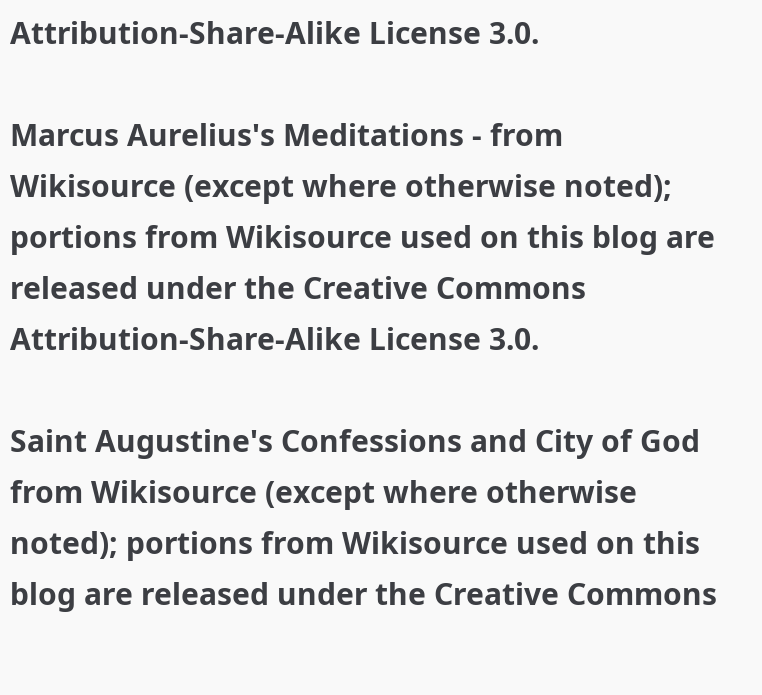Attribution-Share-Alike License 3.0.

Marcus Aurelius's Meditations - from Wikisource (except where otherwise noted); portions from Wikisource used on this blog are released under the Creative Commons Attribution-Share-Alike License 3.0.

Saint Augustine's Confessions and City of God from Wikisource (except where otherwise noted); portions from Wikisource used on this blog are released under the Creative Commons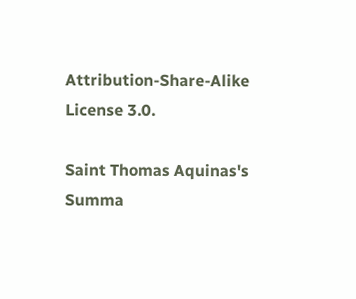Attribution-Share-Alike License 3.0.

Saint Thomas Aquinas's Summa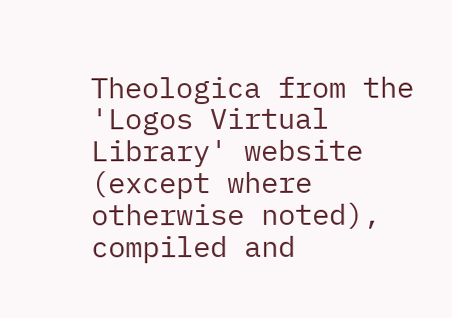Theologica from the 'Logos Virtual Library' website (except where otherwise noted), compiled and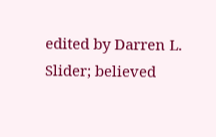edited by Darren L. Slider; believed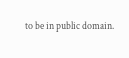to be in public domain.